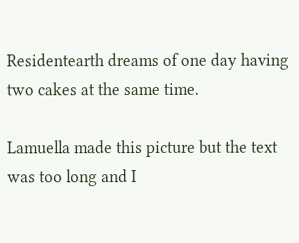Residentearth dreams of one day having two cakes at the same time.

Lamuella made this picture but the text was too long and I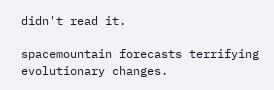didn't read it.

spacemountain forecasts terrifying evolutionary changes.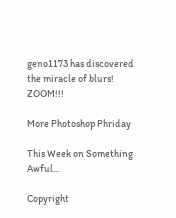geno1173 has discovered the miracle of blurs! ZOOM!!!

More Photoshop Phriday

This Week on Something Awful...

Copyright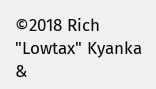©2018 Rich "Lowtax" Kyanka &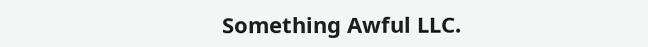Something Awful LLC.